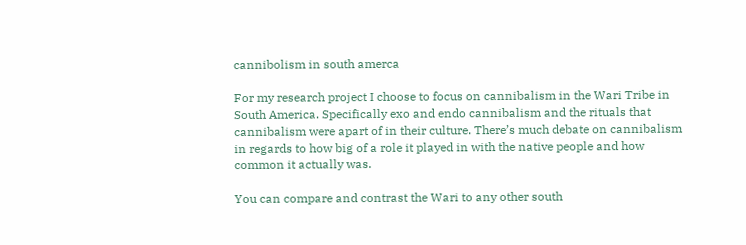cannibolism in south amerca

For my research project I choose to focus on cannibalism in the Wari Tribe in South America. Specifically exo and endo cannibalism and the rituals that cannibalism were apart of in their culture. There’s much debate on cannibalism in regards to how big of a role it played in with the native people and how common it actually was.

You can compare and contrast the Wari to any other south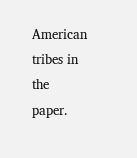American tribes in the paper.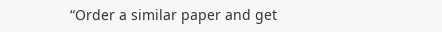“Order a similar paper and get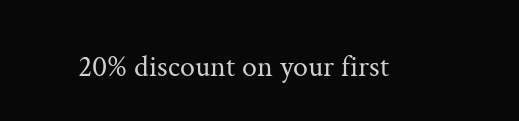20% discount on your first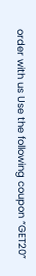order with us Use the following coupon “GET20”